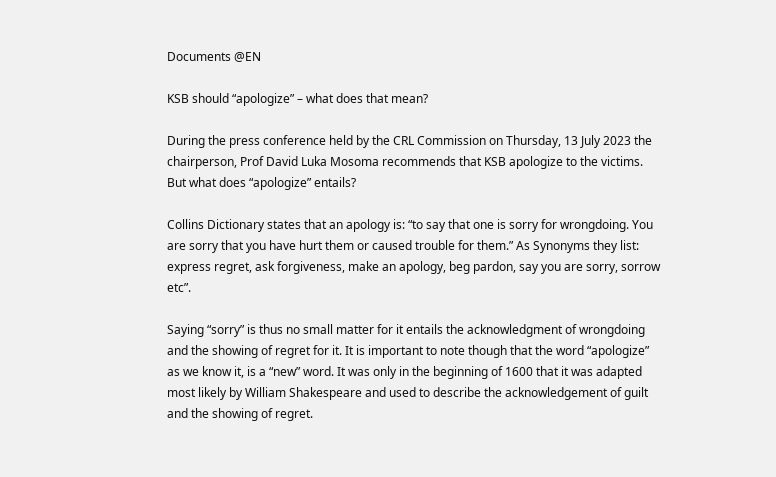Documents @EN

KSB should “apologize” – what does that mean?

During the press conference held by the CRL Commission on Thursday, 13 July 2023 the chairperson, Prof David Luka Mosoma recommends that KSB apologize to the victims. But what does “apologize” entails?

Collins Dictionary states that an apology is: “to say that one is sorry for wrongdoing. You are sorry that you have hurt them or caused trouble for them.” As Synonyms they list: express regret, ask forgiveness, make an apology, beg pardon, say you are sorry, sorrow etc”.

Saying “sorry” is thus no small matter for it entails the acknowledgment of wrongdoing and the showing of regret for it. It is important to note though that the word “apologize” as we know it, is a “new” word. It was only in the beginning of 1600 that it was adapted most likely by William Shakespeare and used to describe the acknowledgement of guilt and the showing of regret.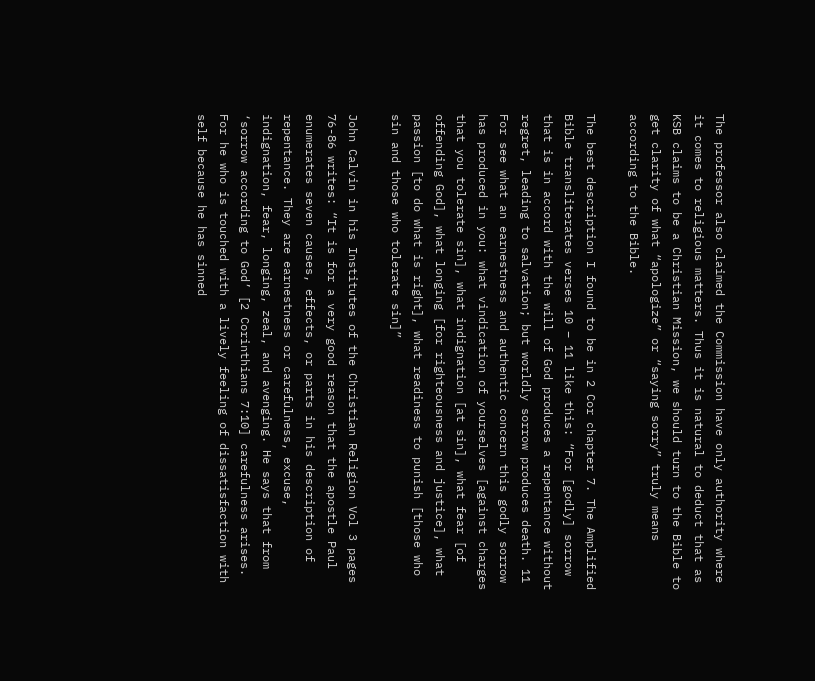The professor also claimed the Commission have only authority where it comes to religious matters. Thus it is natural to deduct that as KSB claims to be a Christian Mission, we should turn to the Bible to get clarity of what “apologize” or “saying sorry” truly means according to the Bible.

The best description I found to be in 2 Cor chapter 7. The Amplified Bible transliterates verses 10 – 11 like this: “For [godly] sorrow that is in accord with the will of God produces a repentance without regret, leading to salvation; but worldly sorrow produces death. 11 For see what an earnestness and authentic concern this godly sorrow has produced in you: what vindication of yourselves [against charges that you tolerate sin], what indignation [at sin], what fear [of offending God], what longing [for righteousness and justice], what passion [to do what is right], what readiness to punish [those who sin and those who tolerate sin]”

John Calvin in his Institutes of the Christian Religion Vol 3 pages 76-86 writes: “It is for a very good reason that the apostle Paul enumerates seven causes, effects, or parts in his description of repentance. They are earnestness or carefulness, excuse, indignation, fear, longing, zeal, and avenging. He says that from ‘sorrow according to God’ [2 Corinthians 7:10] carefulness arises. For he who is touched with a lively feeling of dissatisfaction with self because he has sinned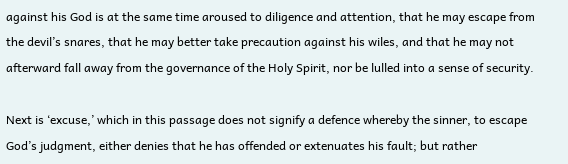against his God is at the same time aroused to diligence and attention, that he may escape from the devil’s snares, that he may better take precaution against his wiles, and that he may not afterward fall away from the governance of the Holy Spirit, nor be lulled into a sense of security.

Next is ‘excuse,’ which in this passage does not signify a defence whereby the sinner, to escape God’s judgment, either denies that he has offended or extenuates his fault; but rather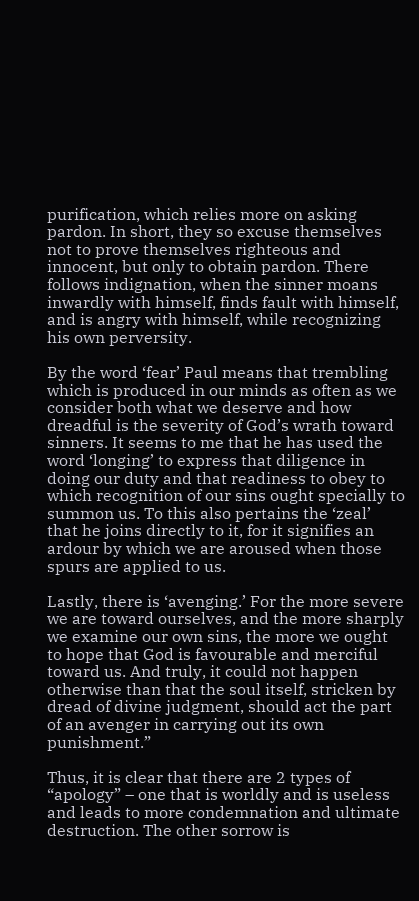purification, which relies more on asking pardon. In short, they so excuse themselves not to prove themselves righteous and innocent, but only to obtain pardon. There follows indignation, when the sinner moans inwardly with himself, finds fault with himself, and is angry with himself, while recognizing his own perversity.

By the word ‘fear’ Paul means that trembling which is produced in our minds as often as we consider both what we deserve and how dreadful is the severity of God’s wrath toward sinners. It seems to me that he has used the word ‘longing’ to express that diligence in doing our duty and that readiness to obey to which recognition of our sins ought specially to summon us. To this also pertains the ‘zeal’ that he joins directly to it, for it signifies an ardour by which we are aroused when those spurs are applied to us.

Lastly, there is ‘avenging.’ For the more severe we are toward ourselves, and the more sharply we examine our own sins, the more we ought to hope that God is favourable and merciful toward us. And truly, it could not happen otherwise than that the soul itself, stricken by dread of divine judgment, should act the part of an avenger in carrying out its own punishment.”

Thus, it is clear that there are 2 types of “apology” – one that is worldly and is useless and leads to more condemnation and ultimate destruction. The other sorrow is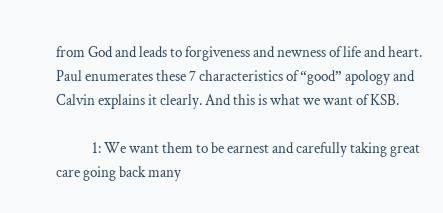from God and leads to forgiveness and newness of life and heart. Paul enumerates these 7 characteristics of “good” apology and Calvin explains it clearly. And this is what we want of KSB.

            1: We want them to be earnest and carefully taking great care going back many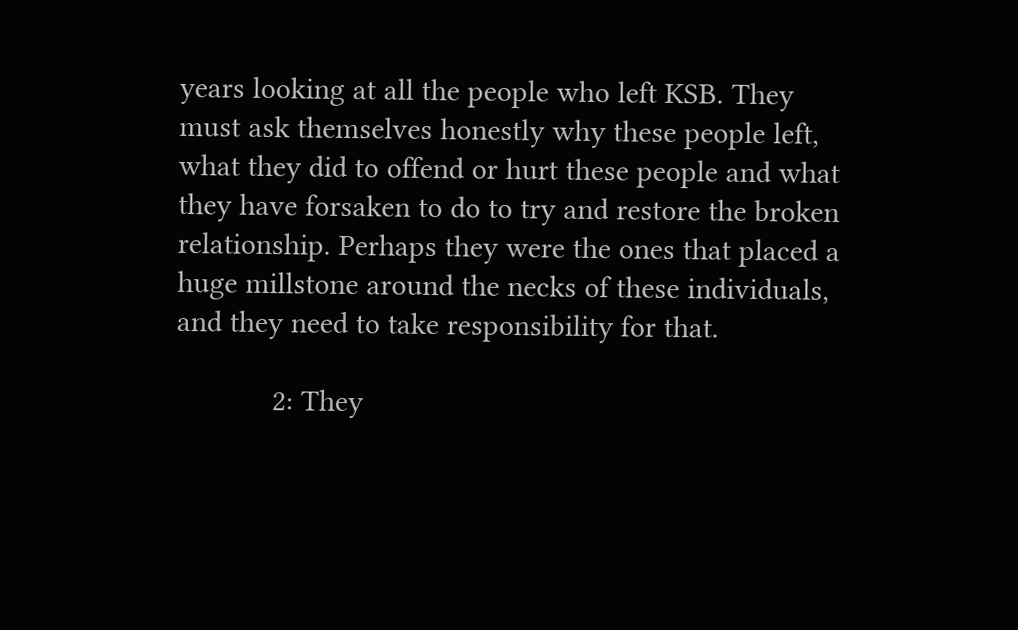years looking at all the people who left KSB. They must ask themselves honestly why these people left, what they did to offend or hurt these people and what they have forsaken to do to try and restore the broken relationship. Perhaps they were the ones that placed a huge millstone around the necks of these individuals, and they need to take responsibility for that.

            2: They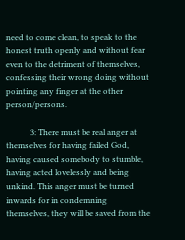need to come clean, to speak to the honest truth openly and without fear even to the detriment of themselves, confessing their wrong doing without pointing any finger at the other person/persons.

            3: There must be real anger at themselves for having failed God, having caused somebody to stumble, having acted lovelessly and being unkind. This anger must be turned inwards for in condemning themselves, they will be saved from the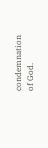condemnation of God.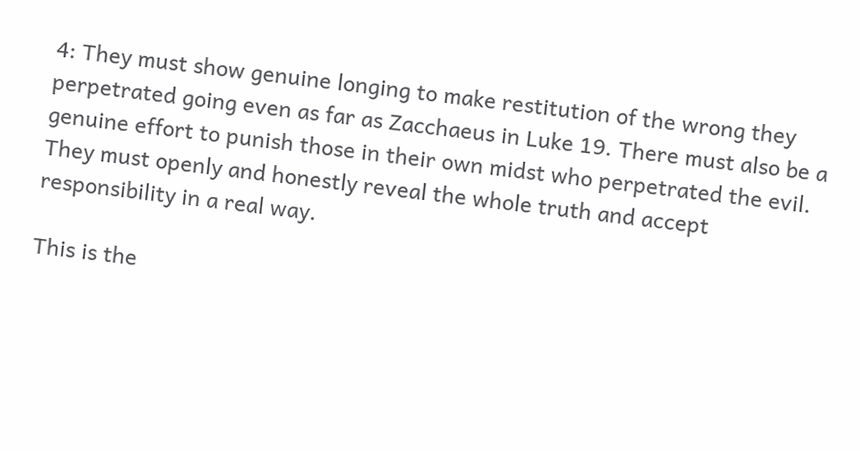4: They must show genuine longing to make restitution of the wrong they perpetrated going even as far as Zacchaeus in Luke 19. There must also be a genuine effort to punish those in their own midst who perpetrated the evil. They must openly and honestly reveal the whole truth and accept responsibility in a real way.

This is the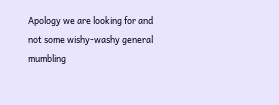Apology we are looking for and not some wishy-washy general mumbling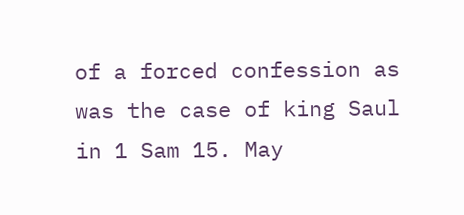of a forced confession as was the case of king Saul in 1 Sam 15. May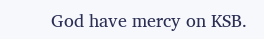God have mercy on KSB.